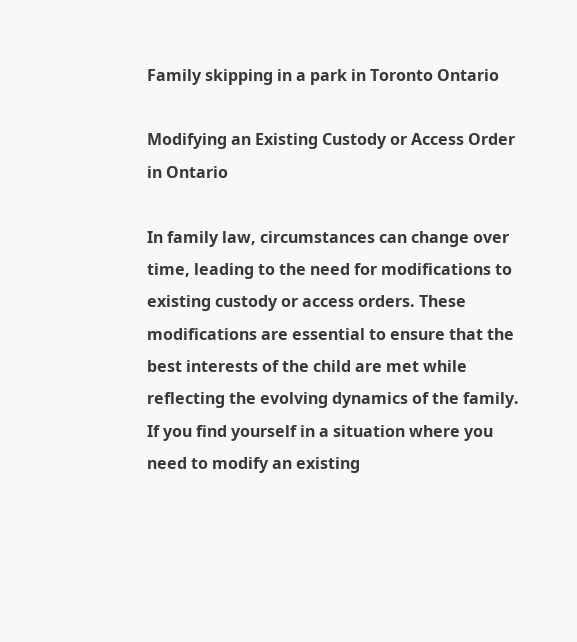Family skipping in a park in Toronto Ontario

Modifying an Existing Custody or Access Order in Ontario

In family law, circumstances can change over time, leading to the need for modifications to existing custody or access orders. These modifications are essential to ensure that the best interests of the child are met while reflecting the evolving dynamics of the family. If you find yourself in a situation where you need to modify an existing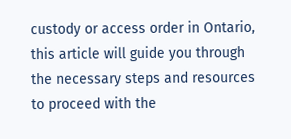custody or access order in Ontario, this article will guide you through the necessary steps and resources to proceed with the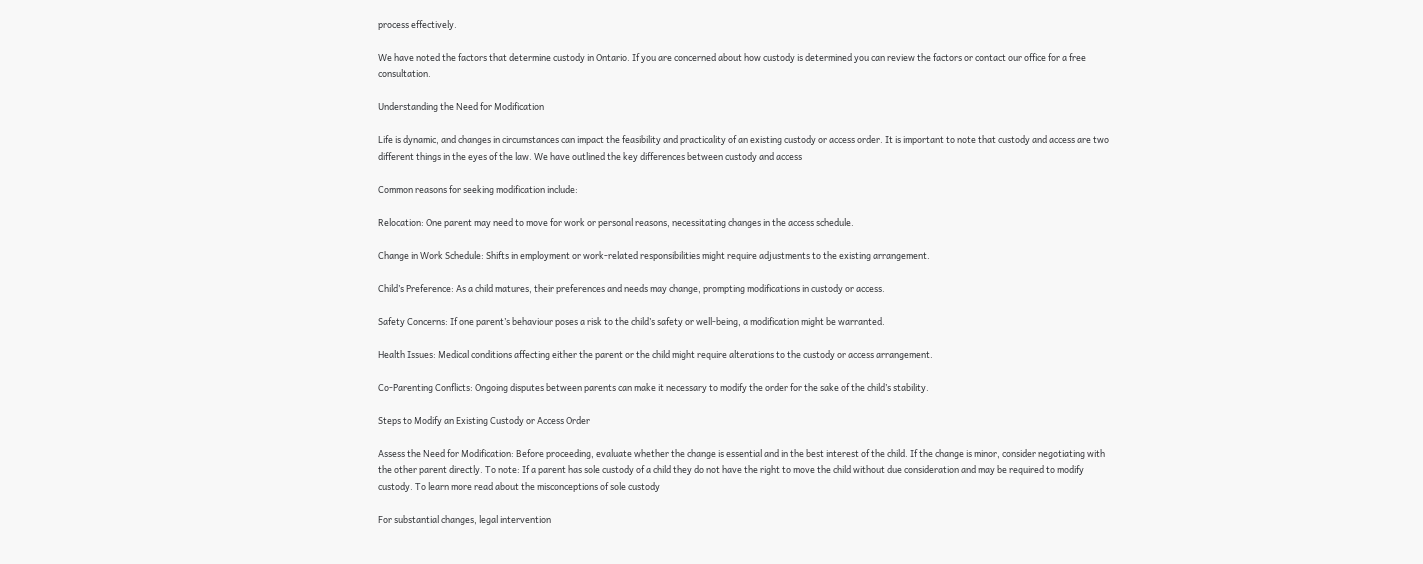process effectively.

We have noted the factors that determine custody in Ontario. If you are concerned about how custody is determined you can review the factors or contact our office for a free consultation.

Understanding the Need for Modification

Life is dynamic, and changes in circumstances can impact the feasibility and practicality of an existing custody or access order. It is important to note that custody and access are two different things in the eyes of the law. We have outlined the key differences between custody and access

Common reasons for seeking modification include:

Relocation: One parent may need to move for work or personal reasons, necessitating changes in the access schedule.

Change in Work Schedule: Shifts in employment or work-related responsibilities might require adjustments to the existing arrangement.

Child’s Preference: As a child matures, their preferences and needs may change, prompting modifications in custody or access.

Safety Concerns: If one parent’s behaviour poses a risk to the child’s safety or well-being, a modification might be warranted.

Health Issues: Medical conditions affecting either the parent or the child might require alterations to the custody or access arrangement.

Co-Parenting Conflicts: Ongoing disputes between parents can make it necessary to modify the order for the sake of the child’s stability.

Steps to Modify an Existing Custody or Access Order

Assess the Need for Modification: Before proceeding, evaluate whether the change is essential and in the best interest of the child. If the change is minor, consider negotiating with the other parent directly. To note: If a parent has sole custody of a child they do not have the right to move the child without due consideration and may be required to modify custody. To learn more read about the misconceptions of sole custody

For substantial changes, legal intervention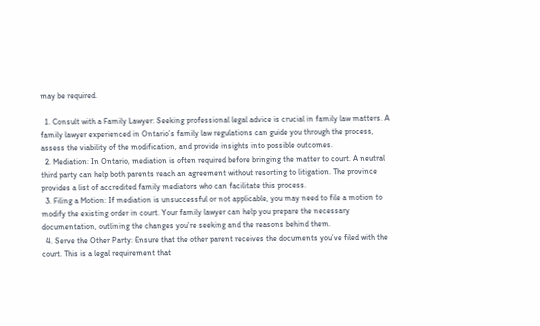may be required.

  1. Consult with a Family Lawyer: Seeking professional legal advice is crucial in family law matters. A family lawyer experienced in Ontario’s family law regulations can guide you through the process, assess the viability of the modification, and provide insights into possible outcomes.
  2. Mediation: In Ontario, mediation is often required before bringing the matter to court. A neutral third party can help both parents reach an agreement without resorting to litigation. The province provides a list of accredited family mediators who can facilitate this process.
  3. Filing a Motion: If mediation is unsuccessful or not applicable, you may need to file a motion to modify the existing order in court. Your family lawyer can help you prepare the necessary documentation, outlining the changes you’re seeking and the reasons behind them.
  4. Serve the Other Party: Ensure that the other parent receives the documents you’ve filed with the court. This is a legal requirement that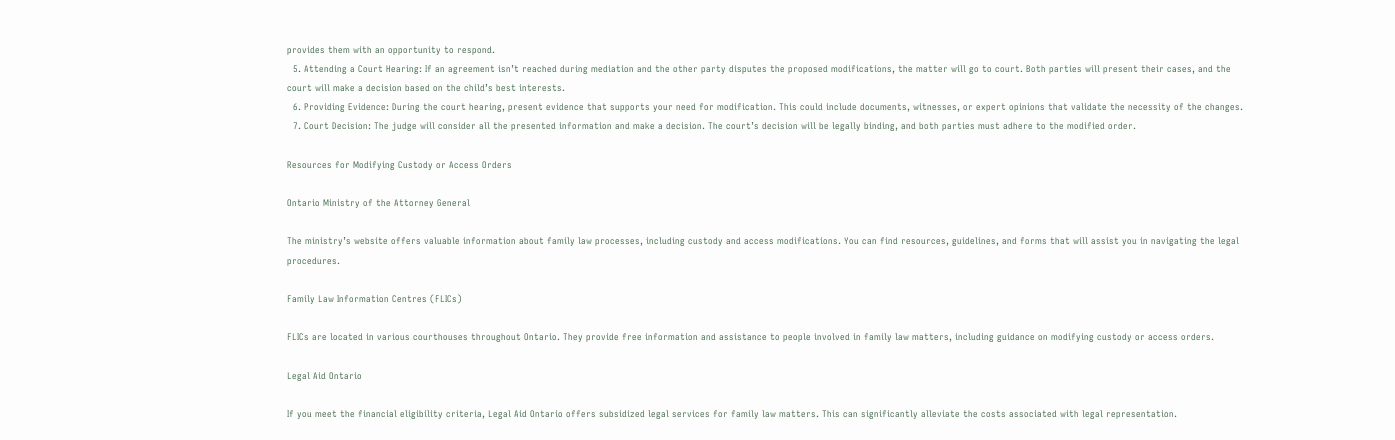provides them with an opportunity to respond.
  5. Attending a Court Hearing: If an agreement isn’t reached during mediation and the other party disputes the proposed modifications, the matter will go to court. Both parties will present their cases, and the court will make a decision based on the child’s best interests.
  6. Providing Evidence: During the court hearing, present evidence that supports your need for modification. This could include documents, witnesses, or expert opinions that validate the necessity of the changes.
  7. Court Decision: The judge will consider all the presented information and make a decision. The court’s decision will be legally binding, and both parties must adhere to the modified order.

Resources for Modifying Custody or Access Orders

Ontario Ministry of the Attorney General

The ministry’s website offers valuable information about family law processes, including custody and access modifications. You can find resources, guidelines, and forms that will assist you in navigating the legal procedures.

Family Law Information Centres (FLICs)

FLICs are located in various courthouses throughout Ontario. They provide free information and assistance to people involved in family law matters, including guidance on modifying custody or access orders.

Legal Aid Ontario

If you meet the financial eligibility criteria, Legal Aid Ontario offers subsidized legal services for family law matters. This can significantly alleviate the costs associated with legal representation.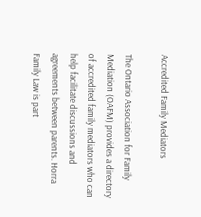Accredited Family Mediators

The Ontario Association for Family Mediation (OAFM) provides a directory of accredited family mediators who can help facilitate discussions and agreements between parents. Horra Family Law is part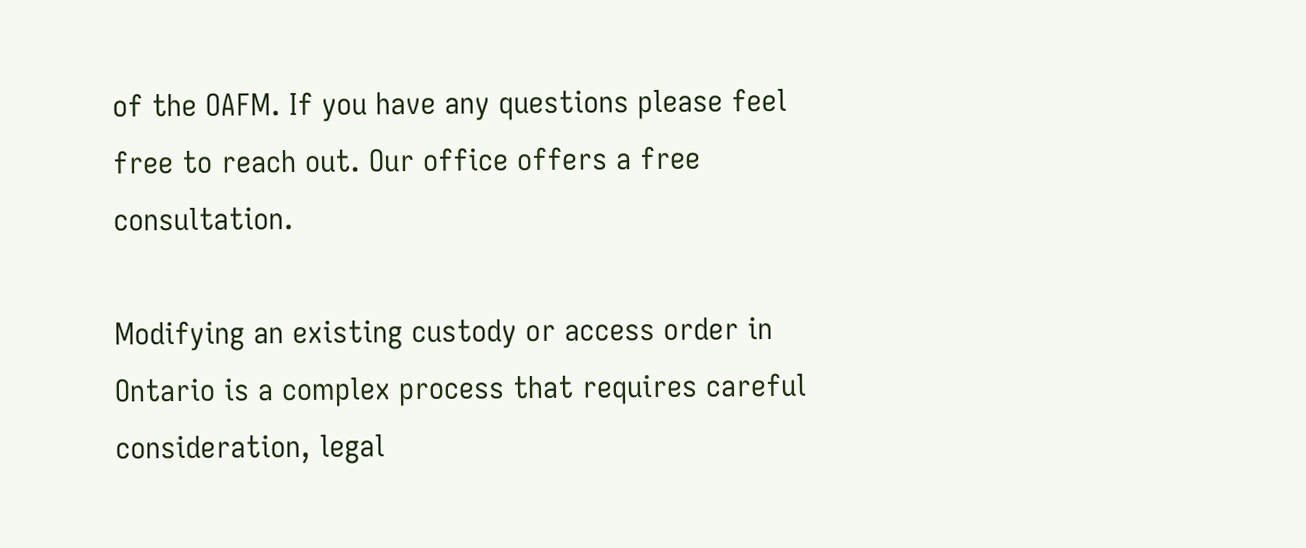of the OAFM. If you have any questions please feel free to reach out. Our office offers a free consultation.

Modifying an existing custody or access order in Ontario is a complex process that requires careful consideration, legal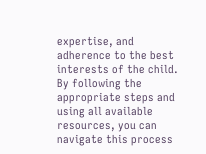expertise, and adherence to the best interests of the child. By following the appropriate steps and using all available resources, you can navigate this process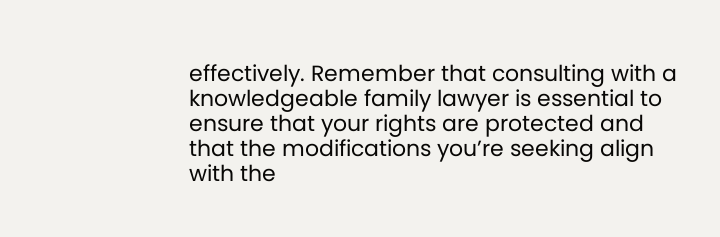effectively. Remember that consulting with a knowledgeable family lawyer is essential to ensure that your rights are protected and that the modifications you’re seeking align with the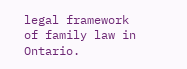legal framework of family law in Ontario.